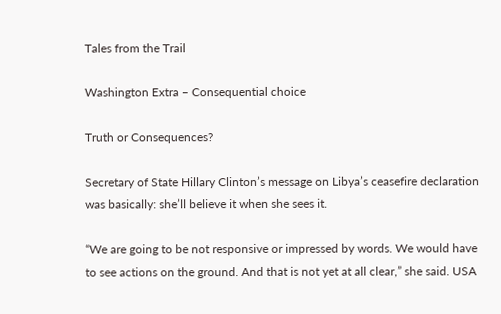Tales from the Trail

Washington Extra – Consequential choice

Truth or Consequences?

Secretary of State Hillary Clinton’s message on Libya’s ceasefire declaration was basically: she’ll believe it when she sees it.

“We are going to be not responsive or impressed by words. We would have to see actions on the ground. And that is not yet at all clear,” she said. USA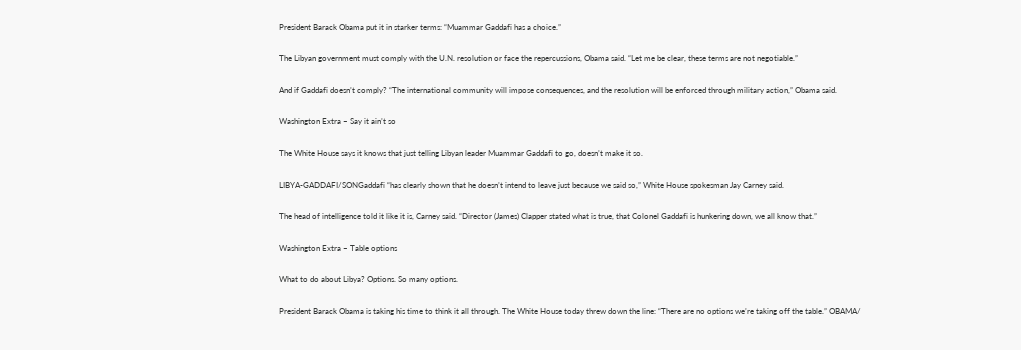President Barack Obama put it in starker terms: “Muammar Gaddafi has a choice.”

The Libyan government must comply with the U.N. resolution or face the repercussions, Obama said. “Let me be clear, these terms are not negotiable.”

And if Gaddafi doesn’t comply? “The international community will impose consequences, and the resolution will be enforced through military action,” Obama said.

Washington Extra – Say it ain’t so

The White House says it knows that just telling Libyan leader Muammar Gaddafi to go, doesn’t make it so.

LIBYA-GADDAFI/SONGaddafi “has clearly shown that he doesn’t intend to leave just because we said so,” White House spokesman Jay Carney said.

The head of intelligence told it like it is, Carney said. “Director (James) Clapper stated what is true, that Colonel Gaddafi is hunkering down, we all know that.”

Washington Extra – Table options

What to do about Libya? Options. So many options.

President Barack Obama is taking his time to think it all through. The White House today threw down the line: “There are no options we’re taking off the table.” OBAMA/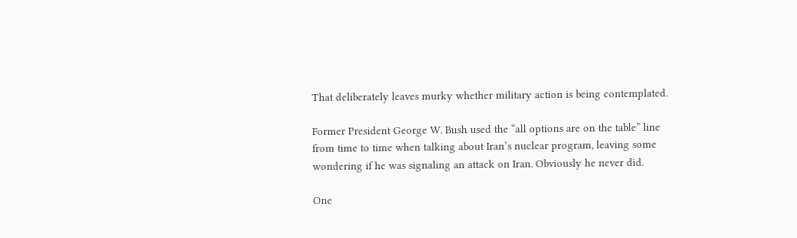That deliberately leaves murky whether military action is being contemplated.

Former President George W. Bush used the “all options are on the table” line from time to time when talking about Iran’s nuclear program, leaving some wondering if he was signaling an attack on Iran. Obviously he never did.

One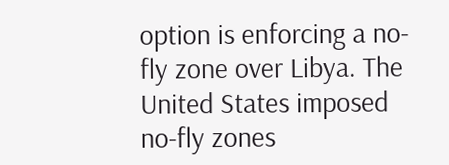option is enforcing a no-fly zone over Libya. The United States imposed no-fly zones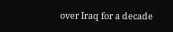over Iraq for a decade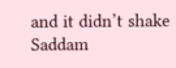and it didn’t shake Saddam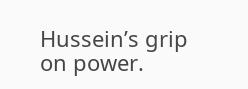Hussein’s grip on power.